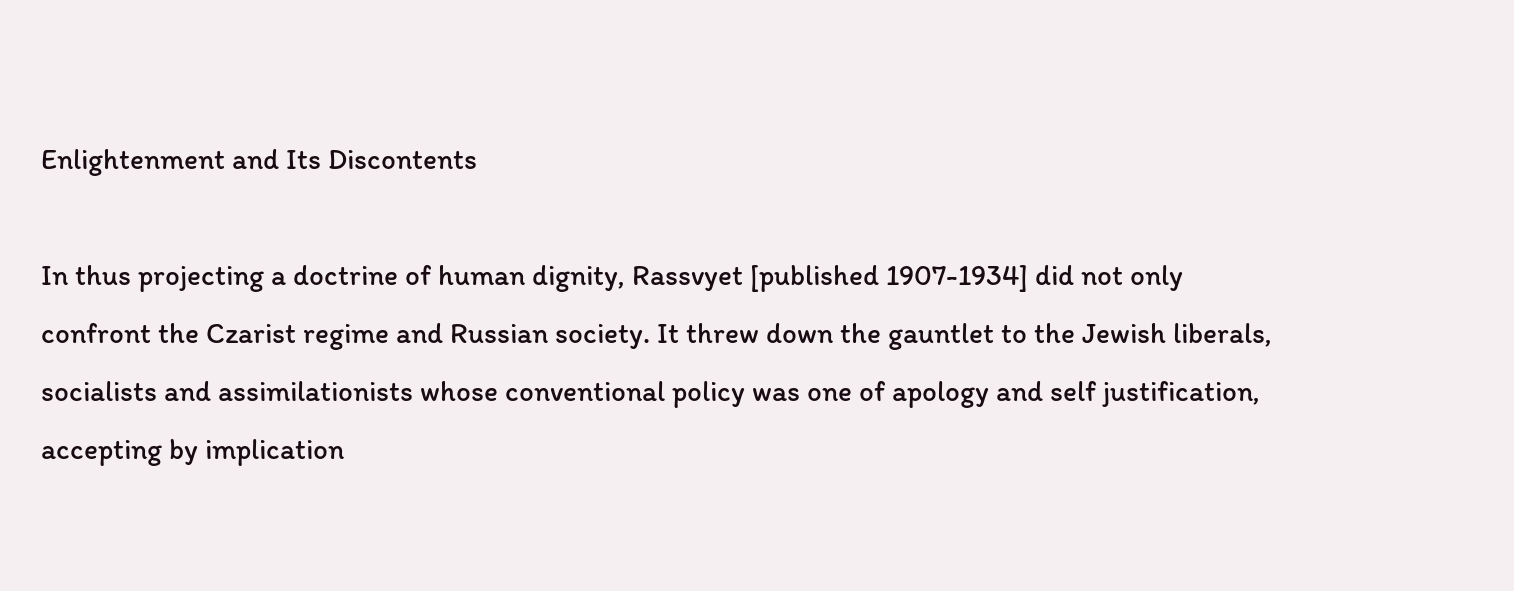Enlightenment and Its Discontents

In thus projecting a doctrine of human dignity, Rassvyet [published 1907-1934] did not only confront the Czarist regime and Russian society. It threw down the gauntlet to the Jewish liberals, socialists and assimilationists whose conventional policy was one of apology and self justification, accepting by implication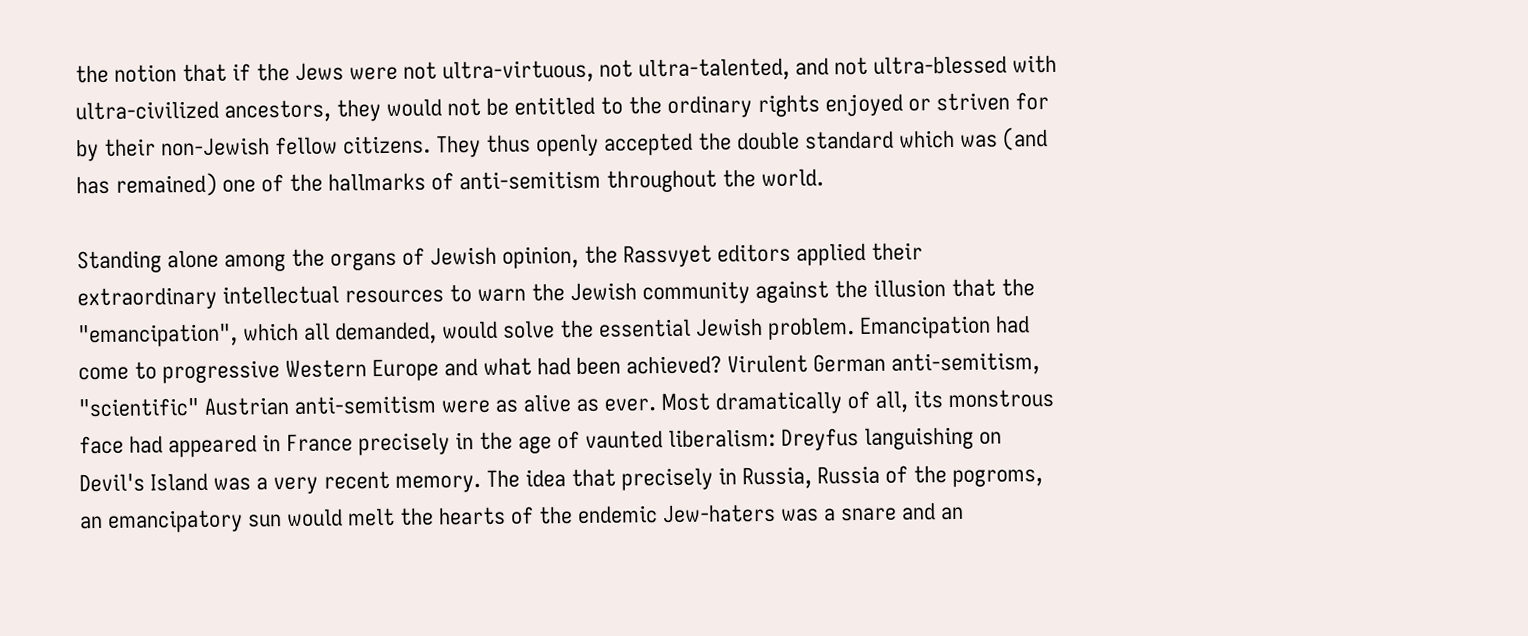the notion that if the Jews were not ultra-virtuous, not ultra-talented, and not ultra-blessed with ultra-civilized ancestors, they would not be entitled to the ordinary rights enjoyed or striven for by their non-Jewish fellow citizens. They thus openly accepted the double standard which was (and has remained) one of the hallmarks of anti-semitism throughout the world.

Standing alone among the organs of Jewish opinion, the Rassvyet editors applied their extraordinary intellectual resources to warn the Jewish community against the illusion that the "emancipation", which all demanded, would solve the essential Jewish problem. Emancipation had come to progressive Western Europe and what had been achieved? Virulent German anti-semitism, "scientific" Austrian anti-semitism were as alive as ever. Most dramatically of all, its monstrous face had appeared in France precisely in the age of vaunted liberalism: Dreyfus languishing on Devil's Island was a very recent memory. The idea that precisely in Russia, Russia of the pogroms, an emancipatory sun would melt the hearts of the endemic Jew-haters was a snare and an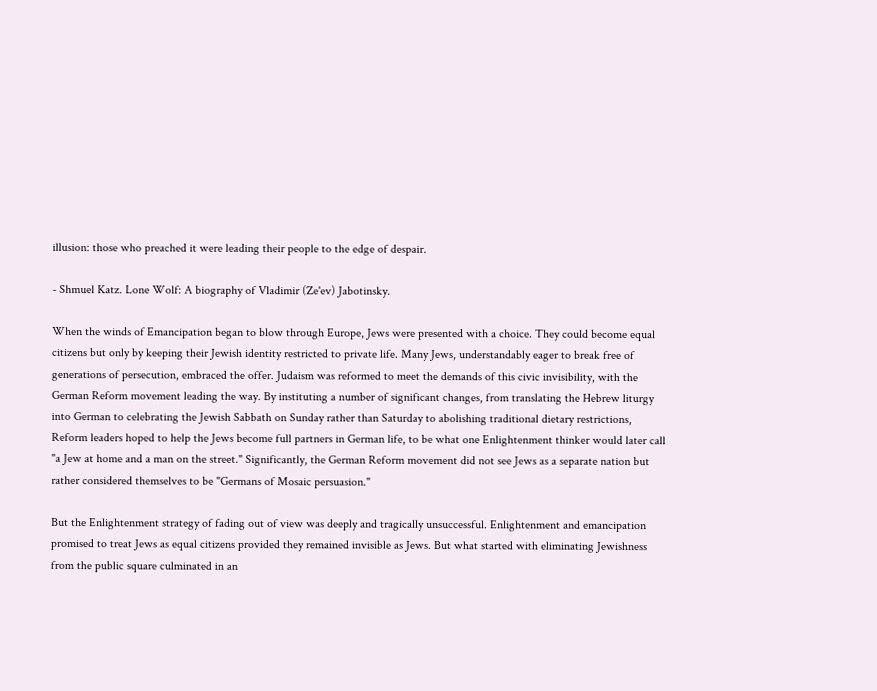illusion: those who preached it were leading their people to the edge of despair.

- Shmuel Katz. Lone Wolf: A biography of Vladimir (Ze'ev) Jabotinsky.

When the winds of Emancipation began to blow through Europe, Jews were presented with a choice. They could become equal citizens but only by keeping their Jewish identity restricted to private life. Many Jews, understandably eager to break free of generations of persecution, embraced the offer. Judaism was reformed to meet the demands of this civic invisibility, with the German Reform movement leading the way. By instituting a number of significant changes, from translating the Hebrew liturgy into German to celebrating the Jewish Sabbath on Sunday rather than Saturday to abolishing traditional dietary restrictions, Reform leaders hoped to help the Jews become full partners in German life, to be what one Enlightenment thinker would later call "a Jew at home and a man on the street." Significantly, the German Reform movement did not see Jews as a separate nation but rather considered themselves to be "Germans of Mosaic persuasion."

But the Enlightenment strategy of fading out of view was deeply and tragically unsuccessful. Enlightenment and emancipation promised to treat Jews as equal citizens provided they remained invisible as Jews. But what started with eliminating Jewishness from the public square culminated in an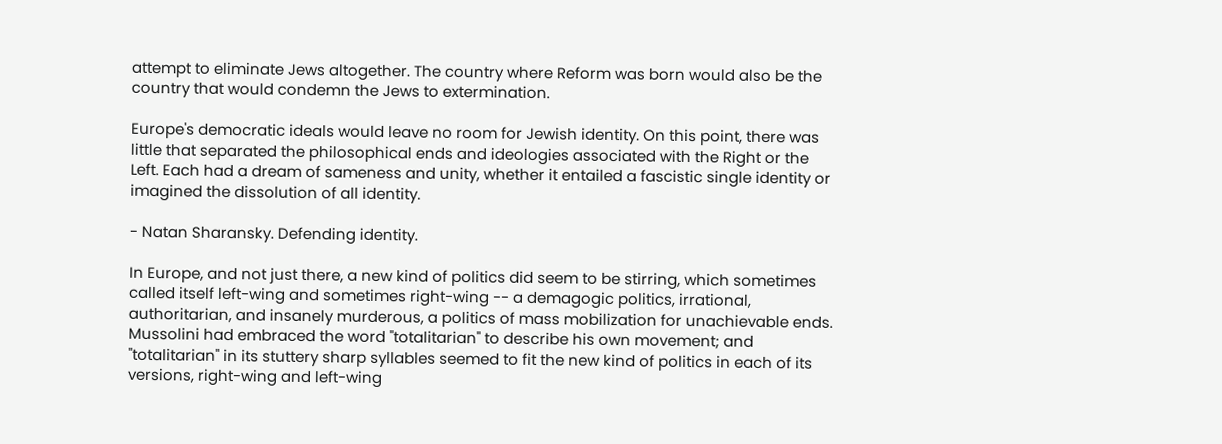attempt to eliminate Jews altogether. The country where Reform was born would also be the country that would condemn the Jews to extermination.

Europe's democratic ideals would leave no room for Jewish identity. On this point, there was little that separated the philosophical ends and ideologies associated with the Right or the Left. Each had a dream of sameness and unity, whether it entailed a fascistic single identity or imagined the dissolution of all identity.

- Natan Sharansky. Defending identity.

In Europe, and not just there, a new kind of politics did seem to be stirring, which sometimes called itself left-wing and sometimes right-wing -- a demagogic politics, irrational, authoritarian, and insanely murderous, a politics of mass mobilization for unachievable ends. Mussolini had embraced the word "totalitarian" to describe his own movement; and "totalitarian" in its stuttery sharp syllables seemed to fit the new kind of politics in each of its versions, right-wing and left-wing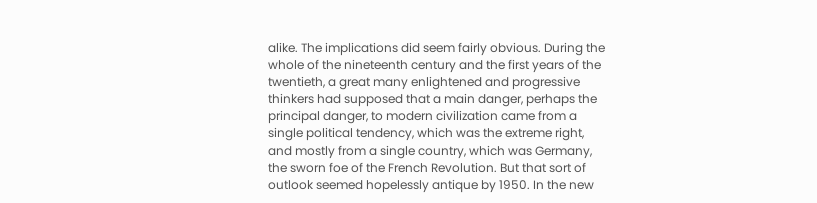alike. The implications did seem fairly obvious. During the whole of the nineteenth century and the first years of the twentieth, a great many enlightened and progressive thinkers had supposed that a main danger, perhaps the principal danger, to modern civilization came from a single political tendency, which was the extreme right, and mostly from a single country, which was Germany, the sworn foe of the French Revolution. But that sort of outlook seemed hopelessly antique by 1950. In the new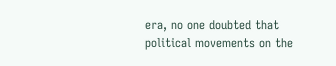era, no one doubted that political movements on the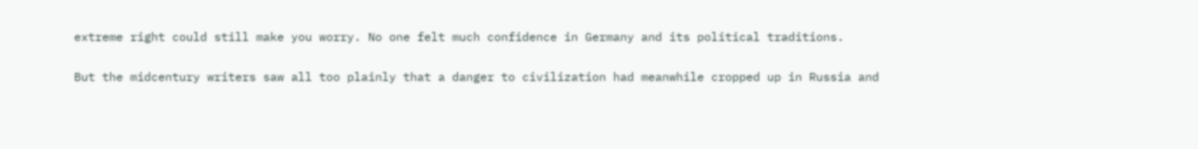extreme right could still make you worry. No one felt much confidence in Germany and its political traditions.

But the midcentury writers saw all too plainly that a danger to civilization had meanwhile cropped up in Russia and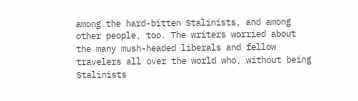among the hard-bitten Stalinists, and among other people, too. The writers worried about the many mush-headed liberals and fellow travelers all over the world who, without being Stalinists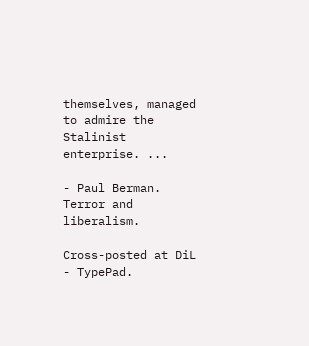themselves, managed to admire the Stalinist enterprise. ...

- Paul Berman. Terror and liberalism.

Cross-posted at DiL - TypePad.